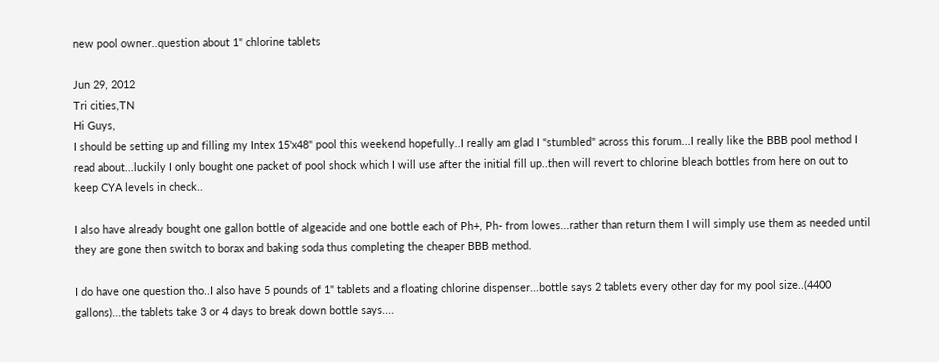new pool owner..question about 1" chlorine tablets

Jun 29, 2012
Tri cities,TN
Hi Guys,
I should be setting up and filling my Intex 15'x48" pool this weekend hopefully..I really am glad I "stumbled" across this forum...I really like the BBB pool method I read about...luckily I only bought one packet of pool shock which I will use after the initial fill up..then will revert to chlorine bleach bottles from here on out to keep CYA levels in check..

I also have already bought one gallon bottle of algeacide and one bottle each of Ph+, Ph- from lowes...rather than return them I will simply use them as needed until they are gone then switch to borax and baking soda thus completing the cheaper BBB method.

I do have one question tho..I also have 5 pounds of 1" tablets and a floating chlorine dispenser...bottle says 2 tablets every other day for my pool size..(4400 gallons)...the tablets take 3 or 4 days to break down bottle says....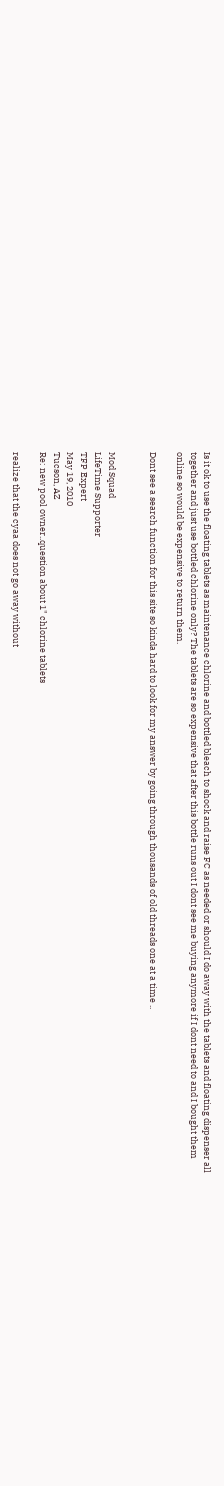Is it ok to use the floating tablets as maintenance chlorine and bottled bleach to shock and raise FC as needed or should I do away with the tablets and floating dispenser all together and just use bottled chlorine only? The tablets are so expensive that after this bottle runs out I dont see me buying anymore if I dont need to and I bought them online so would be expensive to return them.

Dont see a search function for this site so kinda hard to look for my answer by going through thousands of old threads one at a time ..


Mod Squad
LifeTime Supporter
TFP Expert
May 19, 2010
Tucson, AZ
Re: new pool owner..question about 1" chlorine tablets

realize that the cyaa does not go away without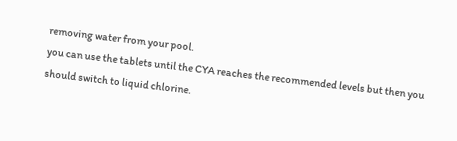removing water from your pool.
you can use the tablets until the CYA reaches the recommended levels but then you should switch to liquid chlorine.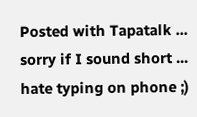Posted with Tapatalk ... sorry if I sound short ... hate typing on phone ;)